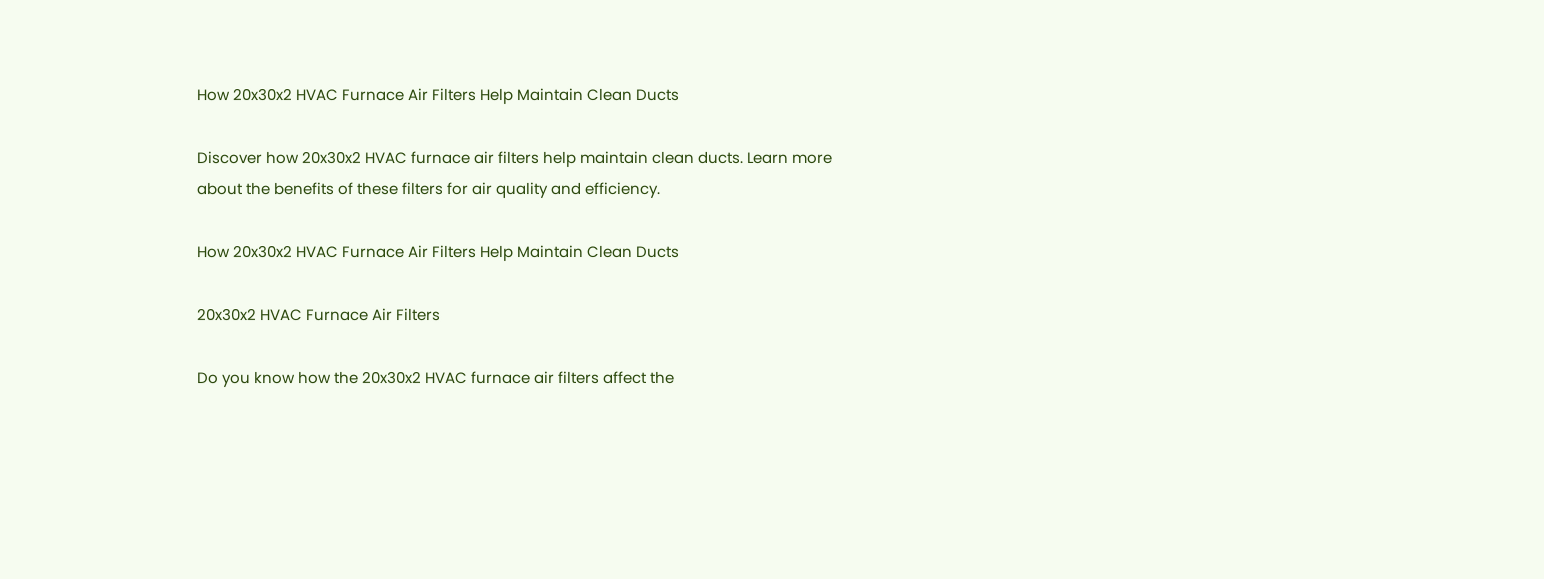How 20x30x2 HVAC Furnace Air Filters Help Maintain Clean Ducts

Discover how 20x30x2 HVAC furnace air filters help maintain clean ducts. Learn more about the benefits of these filters for air quality and efficiency.

How 20x30x2 HVAC Furnace Air Filters Help Maintain Clean Ducts

20x30x2 HVAC Furnace Air Filters

Do you know how the 20x30x2 HVAC furnace air filters affect the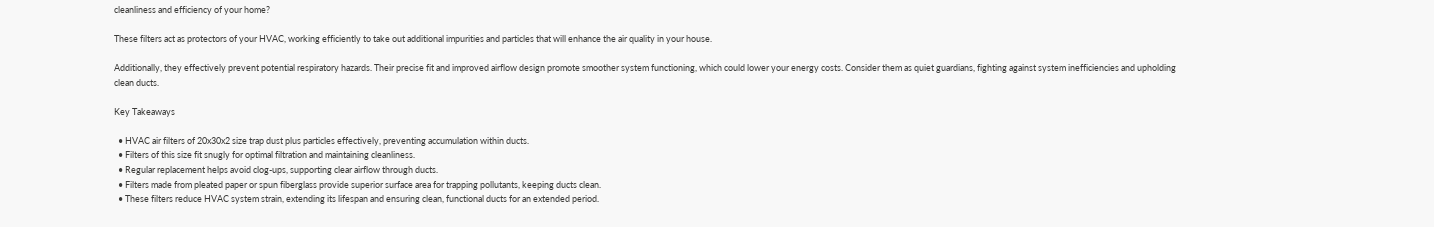cleanliness and efficiency of your home?

These filters act as protectors of your HVAC, working efficiently to take out additional impurities and particles that will enhance the air quality in your house.

Additionally, they effectively prevent potential respiratory hazards. Their precise fit and improved airflow design promote smoother system functioning, which could lower your energy costs. Consider them as quiet guardians, fighting against system inefficiencies and upholding clean ducts.

Key Takeaways

  • HVAC air filters of 20x30x2 size trap dust plus particles effectively, preventing accumulation within ducts.
  • Filters of this size fit snugly for optimal filtration and maintaining cleanliness.
  • Regular replacement helps avoid clog-ups, supporting clear airflow through ducts.
  • Filters made from pleated paper or spun fiberglass provide superior surface area for trapping pollutants, keeping ducts clean.
  • These filters reduce HVAC system strain, extending its lifespan and ensuring clean, functional ducts for an extended period.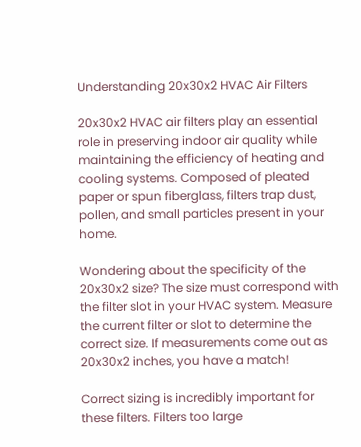Understanding 20x30x2 HVAC Air Filters

20x30x2 HVAC air filters play an essential role in preserving indoor air quality while maintaining the efficiency of heating and cooling systems. Composed of pleated paper or spun fiberglass, filters trap dust, pollen, and small particles present in your home.

Wondering about the specificity of the 20x30x2 size? The size must correspond with the filter slot in your HVAC system. Measure the current filter or slot to determine the correct size. If measurements come out as 20x30x2 inches, you have a match!

Correct sizing is incredibly important for these filters. Filters too large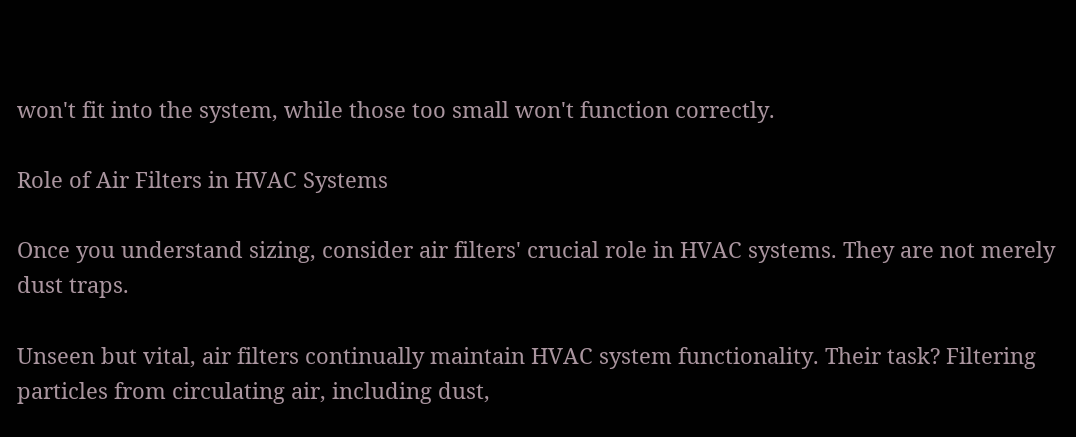won't fit into the system, while those too small won't function correctly.

Role of Air Filters in HVAC Systems

Once you understand sizing, consider air filters' crucial role in HVAC systems. They are not merely dust traps.

Unseen but vital, air filters continually maintain HVAC system functionality. Their task? Filtering particles from circulating air, including dust,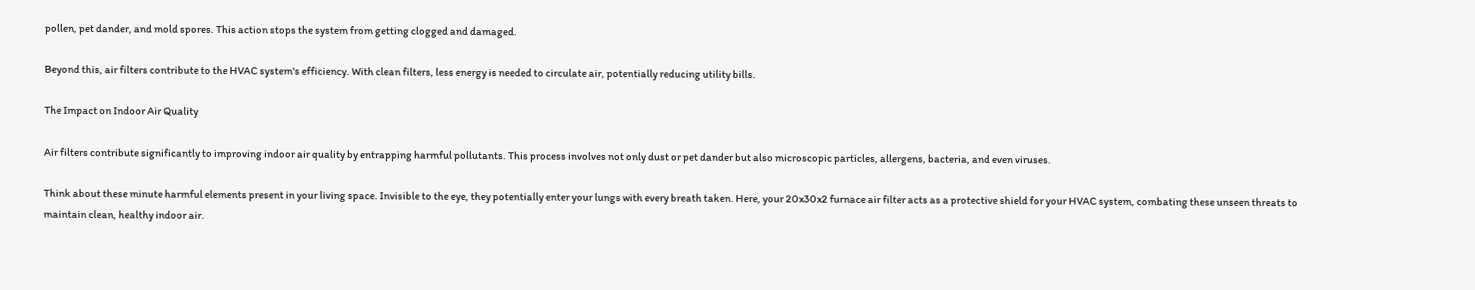pollen, pet dander, and mold spores. This action stops the system from getting clogged and damaged.

Beyond this, air filters contribute to the HVAC system's efficiency. With clean filters, less energy is needed to circulate air, potentially reducing utility bills.

The Impact on Indoor Air Quality

Air filters contribute significantly to improving indoor air quality by entrapping harmful pollutants. This process involves not only dust or pet dander but also microscopic particles, allergens, bacteria, and even viruses.

Think about these minute harmful elements present in your living space. Invisible to the eye, they potentially enter your lungs with every breath taken. Here, your 20x30x2 furnace air filter acts as a protective shield for your HVAC system, combating these unseen threats to maintain clean, healthy indoor air.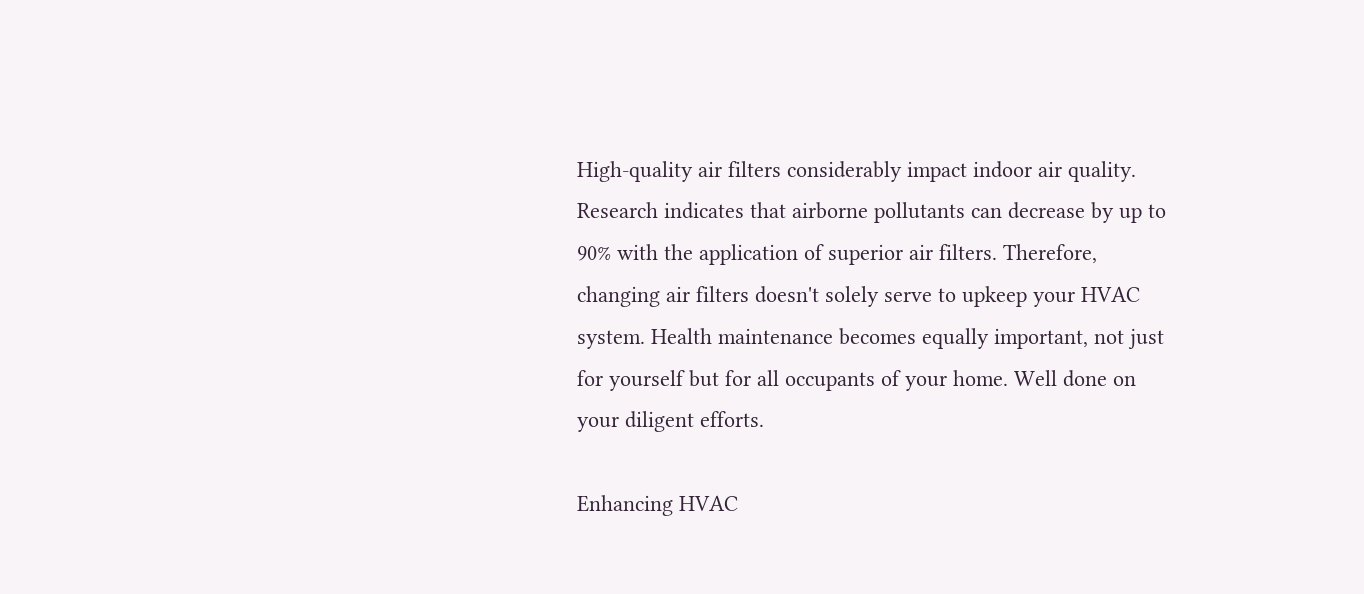High-quality air filters considerably impact indoor air quality. Research indicates that airborne pollutants can decrease by up to 90% with the application of superior air filters. Therefore, changing air filters doesn't solely serve to upkeep your HVAC system. Health maintenance becomes equally important, not just for yourself but for all occupants of your home. Well done on your diligent efforts.

Enhancing HVAC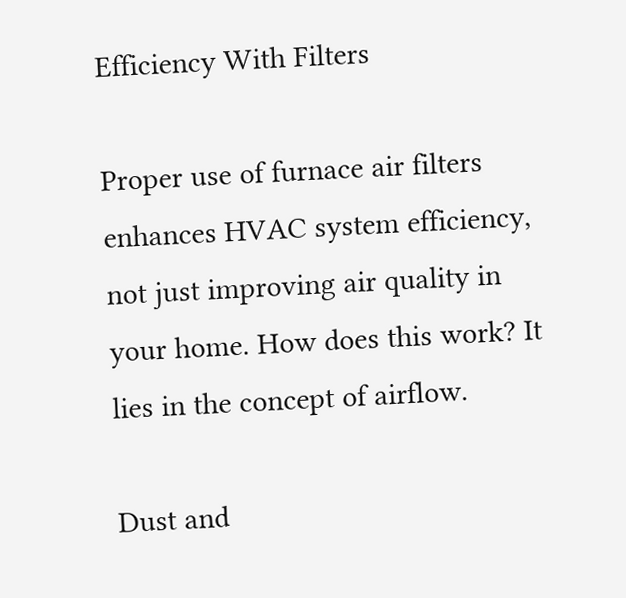Efficiency With Filters

Proper use of furnace air filters enhances HVAC system efficiency, not just improving air quality in your home. How does this work? It lies in the concept of airflow.

Dust and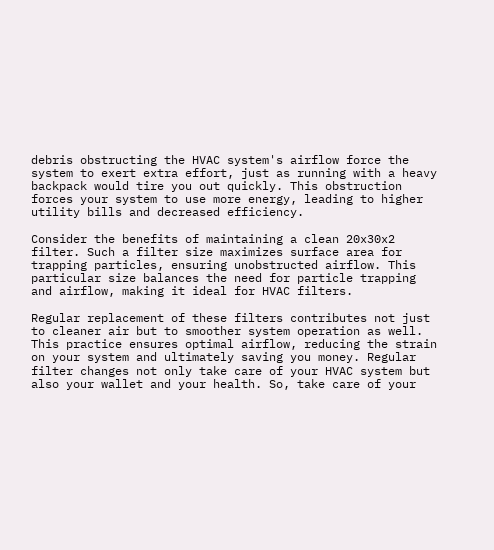debris obstructing the HVAC system's airflow force the system to exert extra effort, just as running with a heavy backpack would tire you out quickly. This obstruction forces your system to use more energy, leading to higher utility bills and decreased efficiency.

Consider the benefits of maintaining a clean 20x30x2 filter. Such a filter size maximizes surface area for trapping particles, ensuring unobstructed airflow. This particular size balances the need for particle trapping and airflow, making it ideal for HVAC filters.

Regular replacement of these filters contributes not just to cleaner air but to smoother system operation as well. This practice ensures optimal airflow, reducing the strain on your system and ultimately saving you money. Regular filter changes not only take care of your HVAC system but also your wallet and your health. So, take care of your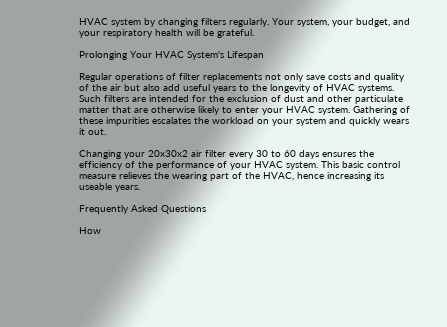HVAC system by changing filters regularly. Your system, your budget, and your respiratory health will be grateful.

Prolonging Your HVAC System's Lifespan

Regular operations of filter replacements not only save costs and quality of the air but also add useful years to the longevity of HVAC systems. Such filters are intended for the exclusion of dust and other particulate matter that are otherwise likely to enter your HVAC system. Gathering of these impurities escalates the workload on your system and quickly wears it out.

Changing your 20x30x2 air filter every 30 to 60 days ensures the efficiency of the performance of your HVAC system. This basic control measure relieves the wearing part of the HVAC, hence increasing its useable years.

Frequently Asked Questions

How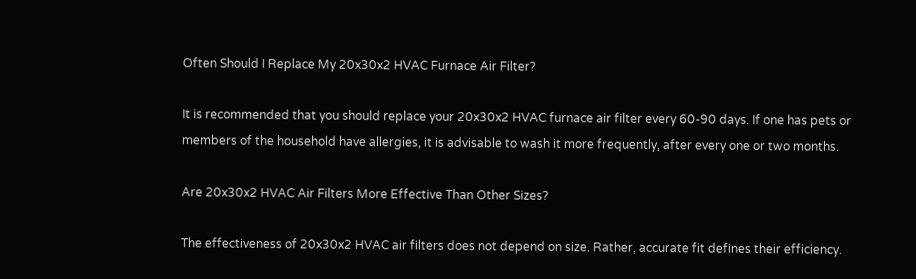Often Should I Replace My 20x30x2 HVAC Furnace Air Filter?

It is recommended that you should replace your 20x30x2 HVAC furnace air filter every 60-90 days. If one has pets or members of the household have allergies, it is advisable to wash it more frequently, after every one or two months.

Are 20x30x2 HVAC Air Filters More Effective Than Other Sizes?

The effectiveness of 20x30x2 HVAC air filters does not depend on size. Rather, accurate fit defines their efficiency.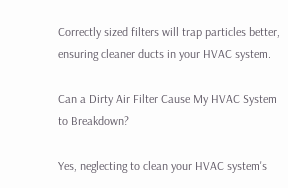Correctly sized filters will trap particles better, ensuring cleaner ducts in your HVAC system.

Can a Dirty Air Filter Cause My HVAC System to Breakdown?

Yes, neglecting to clean your HVAC system's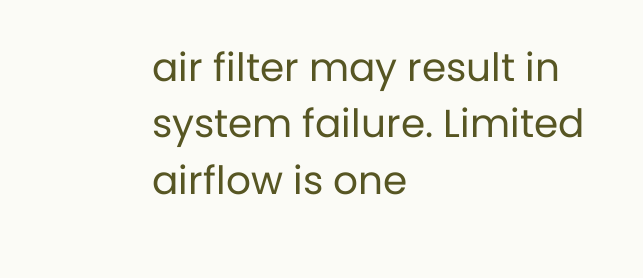air filter may result in system failure. Limited airflow is one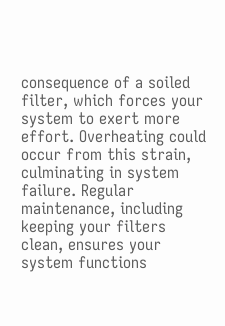consequence of a soiled filter, which forces your system to exert more effort. Overheating could occur from this strain, culminating in system failure. Regular maintenance, including keeping your filters clean, ensures your system functions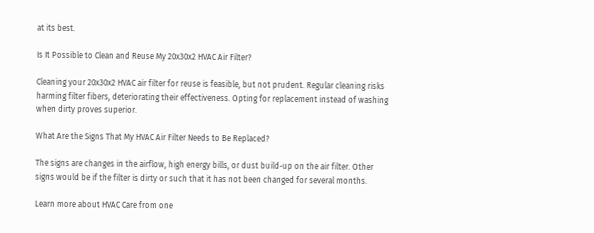at its best.

Is It Possible to Clean and Reuse My 20x30x2 HVAC Air Filter?

Cleaning your 20x30x2 HVAC air filter for reuse is feasible, but not prudent. Regular cleaning risks harming filter fibers, deteriorating their effectiveness. Opting for replacement instead of washing when dirty proves superior.

What Are the Signs That My HVAC Air Filter Needs to Be Replaced?

The signs are changes in the airflow, high energy bills, or dust build-up on the air filter. Other signs would be if the filter is dirty or such that it has not been changed for several months.

Learn more about HVAC Care from one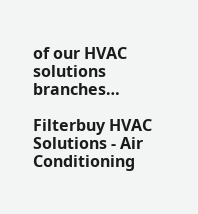of our HVAC solutions branches…

Filterbuy HVAC Solutions - Air Conditioning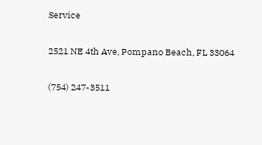Service

2521 NE 4th Ave, Pompano Beach, FL 33064

(754) 247-3511